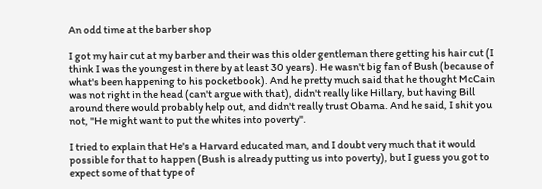An odd time at the barber shop

I got my hair cut at my barber and their was this older gentleman there getting his hair cut (I think I was the youngest in there by at least 30 years). He wasn't big fan of Bush (because of what's been happening to his pocketbook). And he pretty much said that he thought McCain was not right in the head (can't argue with that), didn't really like Hillary, but having Bill around there would probably help out, and didn't really trust Obama. And he said, I shit you not, "He might want to put the whites into poverty".

I tried to explain that He's a Harvard educated man, and I doubt very much that it would possible for that to happen (Bush is already putting us into poverty), but I guess you got to expect some of that type of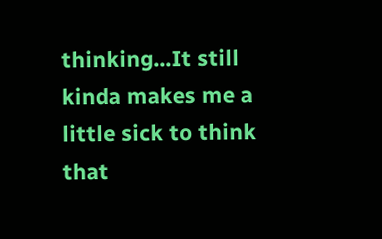thinking...It still kinda makes me a little sick to think that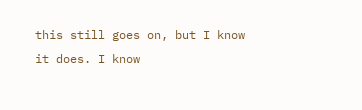this still goes on, but I know it does. I know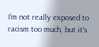I'm not really exposed to racism too much, but it's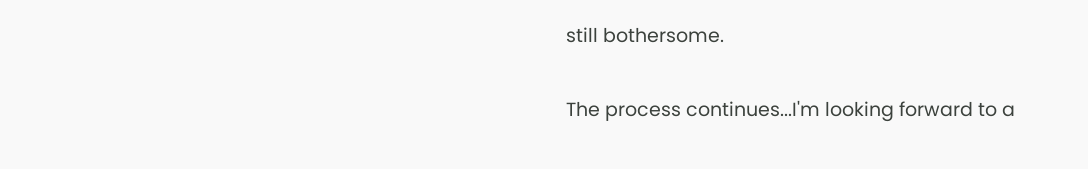still bothersome.

The process continues...I'm looking forward to a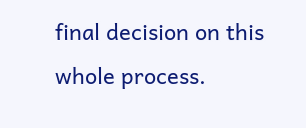final decision on this whole process.